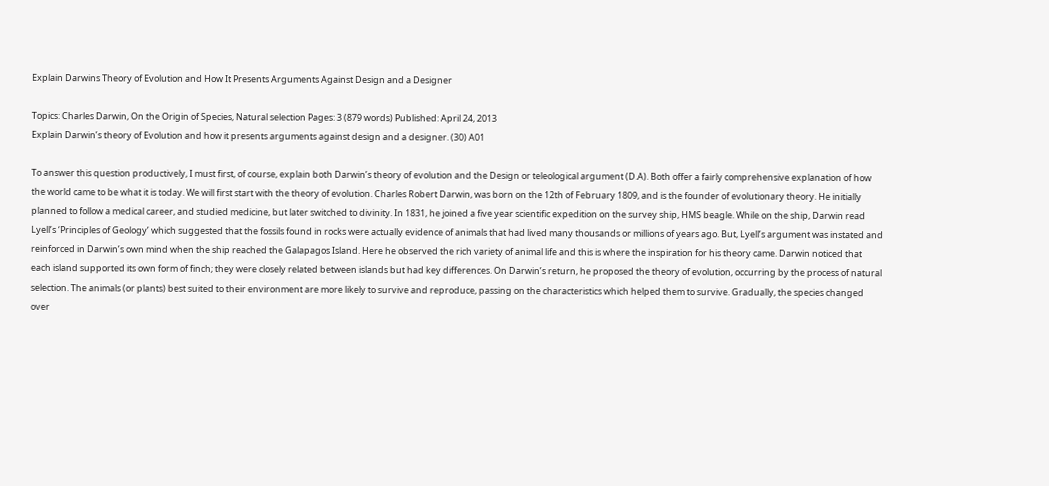Explain Darwins Theory of Evolution and How It Presents Arguments Against Design and a Designer

Topics: Charles Darwin, On the Origin of Species, Natural selection Pages: 3 (879 words) Published: April 24, 2013
Explain Darwin’s theory of Evolution and how it presents arguments against design and a designer. (30) A01

To answer this question productively, I must first, of course, explain both Darwin’s theory of evolution and the Design or teleological argument (D.A). Both offer a fairly comprehensive explanation of how the world came to be what it is today. We will first start with the theory of evolution. Charles Robert Darwin, was born on the 12th of February 1809, and is the founder of evolutionary theory. He initially planned to follow a medical career, and studied medicine, but later switched to divinity. In 1831, he joined a five year scientific expedition on the survey ship, HMS beagle. While on the ship, Darwin read Lyell’s ‘Principles of Geology’ which suggested that the fossils found in rocks were actually evidence of animals that had lived many thousands or millions of years ago. But, Lyell’s argument was instated and reinforced in Darwin’s own mind when the ship reached the Galapagos Island. Here he observed the rich variety of animal life and this is where the inspiration for his theory came. Darwin noticed that each island supported its own form of finch; they were closely related between islands but had key differences. On Darwin’s return, he proposed the theory of evolution, occurring by the process of natural selection. The animals (or plants) best suited to their environment are more likely to survive and reproduce, passing on the characteristics which helped them to survive. Gradually, the species changed over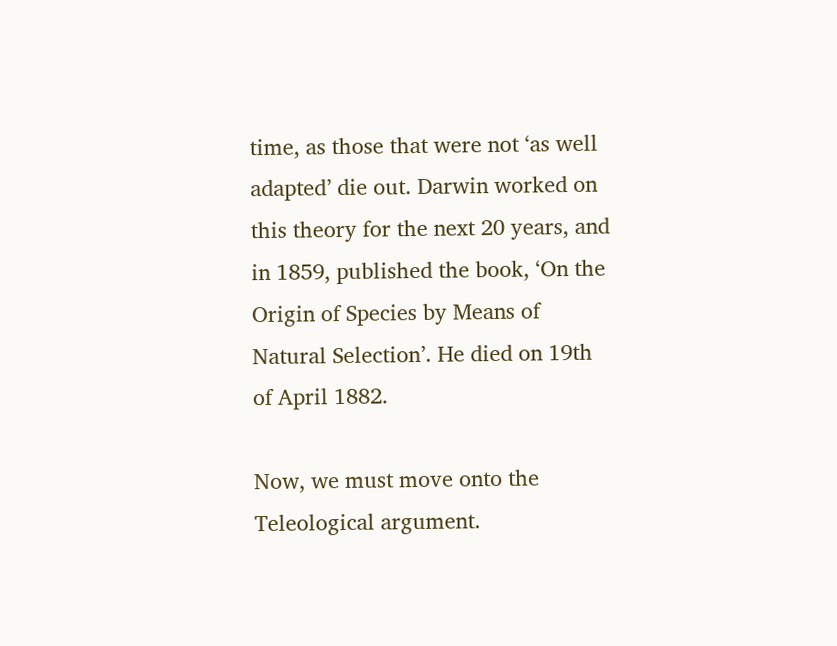time, as those that were not ‘as well adapted’ die out. Darwin worked on this theory for the next 20 years, and in 1859, published the book, ‘On the Origin of Species by Means of Natural Selection’. He died on 19th of April 1882.

Now, we must move onto the Teleological argument.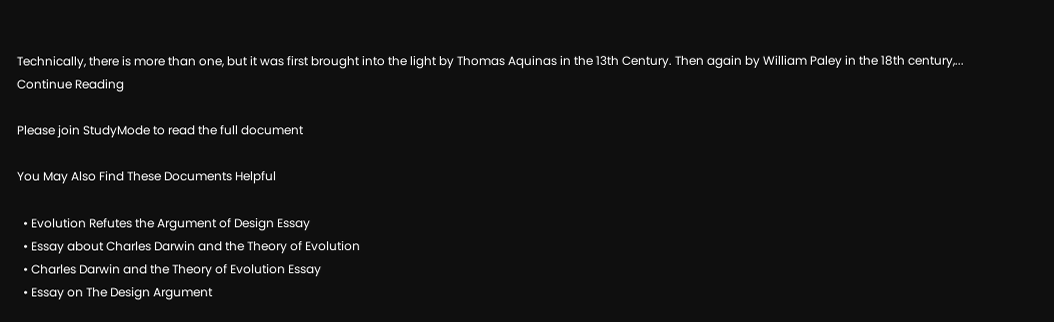Technically, there is more than one, but it was first brought into the light by Thomas Aquinas in the 13th Century. Then again by William Paley in the 18th century,...
Continue Reading

Please join StudyMode to read the full document

You May Also Find These Documents Helpful

  • Evolution Refutes the Argument of Design Essay
  • Essay about Charles Darwin and the Theory of Evolution
  • Charles Darwin and the Theory of Evolution Essay
  • Essay on The Design Argument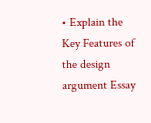• Explain the Key Features of the design argument Essay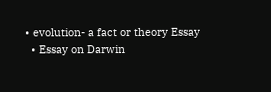• evolution- a fact or theory Essay
  • Essay on Darwin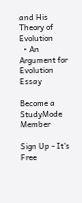and His Theory of Evolution
  • An Argument for Evolution Essay

Become a StudyMode Member

Sign Up - It's Free